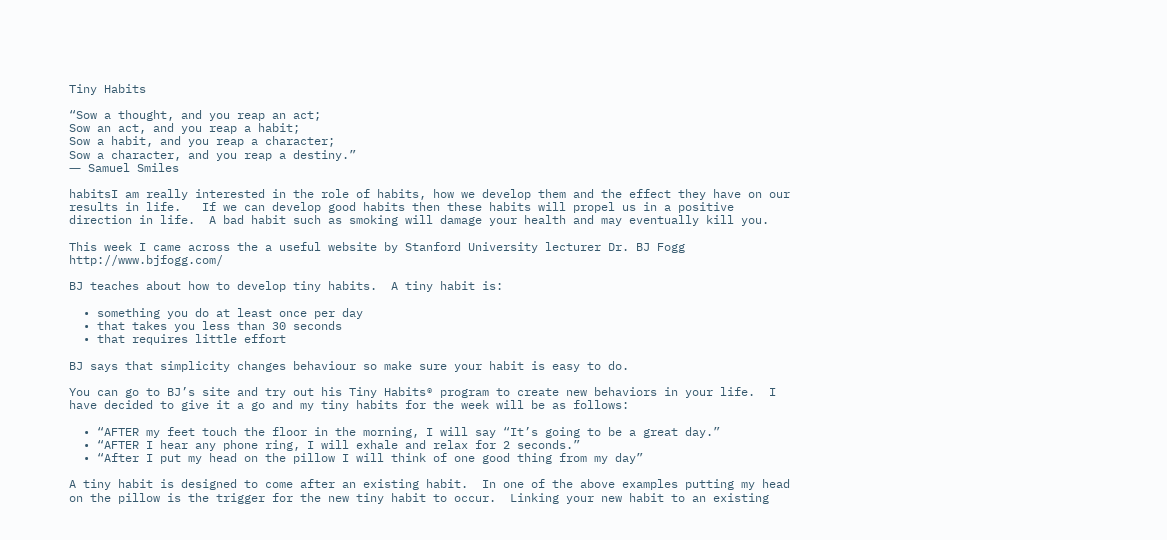Tiny Habits

“Sow a thought, and you reap an act;
Sow an act, and you reap a habit;
Sow a habit, and you reap a character;
Sow a character, and you reap a destiny.”
― Samuel Smiles

habitsI am really interested in the role of habits, how we develop them and the effect they have on our results in life.   If we can develop good habits then these habits will propel us in a positive direction in life.  A bad habit such as smoking will damage your health and may eventually kill you.

This week I came across the a useful website by Stanford University lecturer Dr. BJ Fogg http://www.bjfogg.com/

BJ teaches about how to develop tiny habits.  A tiny habit is:

  • something you do at least once per day
  • that takes you less than 30 seconds
  • that requires little effort

BJ says that simplicity changes behaviour so make sure your habit is easy to do.

You can go to BJ’s site and try out his Tiny Habits® program to create new behaviors in your life.  I have decided to give it a go and my tiny habits for the week will be as follows:

  • “AFTER my feet touch the floor in the morning, I will say “It’s going to be a great day.”
  • “AFTER I hear any phone ring, I will exhale and relax for 2 seconds.”
  • “After I put my head on the pillow I will think of one good thing from my day”

A tiny habit is designed to come after an existing habit.  In one of the above examples putting my head on the pillow is the trigger for the new tiny habit to occur.  Linking your new habit to an existing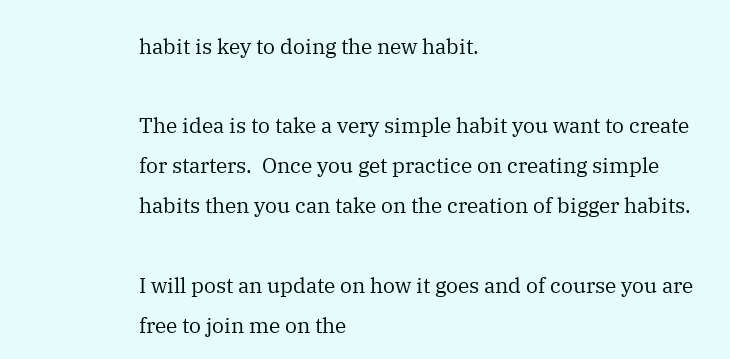habit is key to doing the new habit.

The idea is to take a very simple habit you want to create for starters.  Once you get practice on creating simple habits then you can take on the creation of bigger habits.

I will post an update on how it goes and of course you are free to join me on the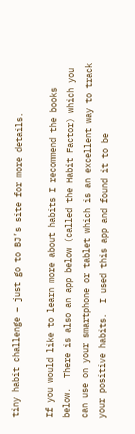tiny habit challenge – just go to BJ’s site for more details.

If you would like to learn more about habits I recommend the books below.  There is also an app below (called the Habit Factor) which you can use on your smartphone or tablet which is an excellent way to track your positive habits.  I used this app and found it to be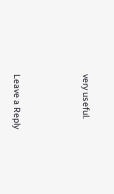very useful.



Leave a Reply